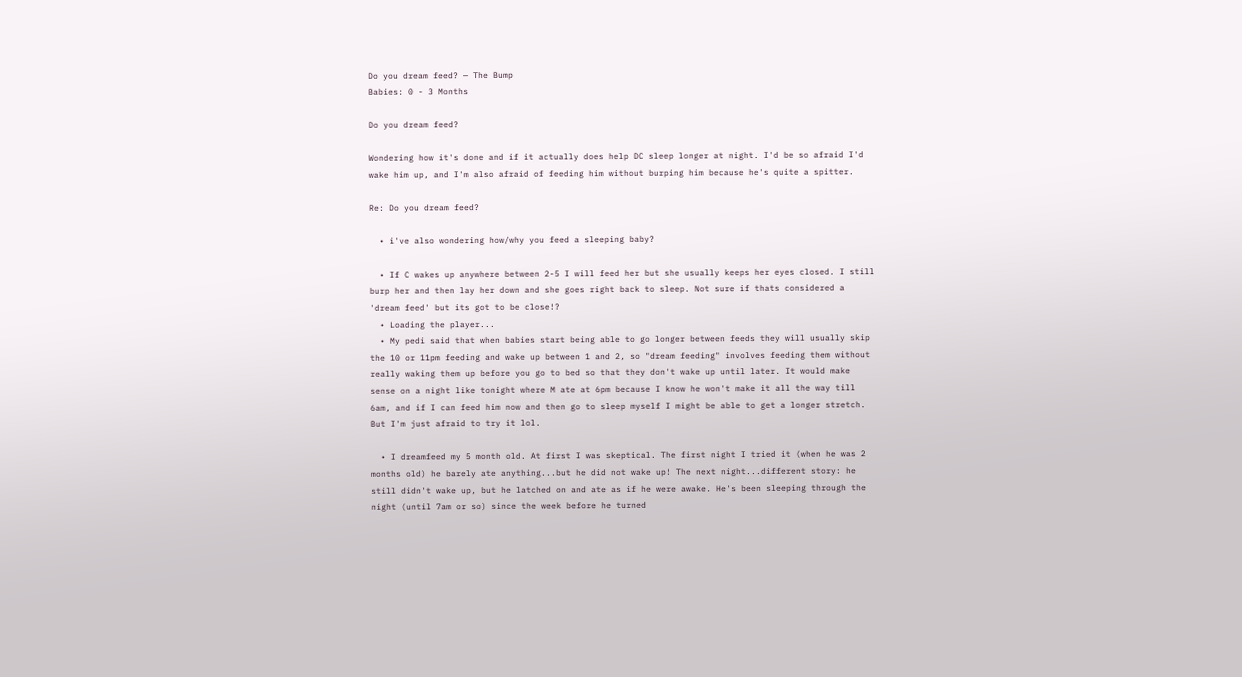Do you dream feed? — The Bump
Babies: 0 - 3 Months

Do you dream feed?

Wondering how it's done and if it actually does help DC sleep longer at night. I'd be so afraid I'd wake him up, and I'm also afraid of feeding him without burping him because he's quite a spitter.

Re: Do you dream feed?

  • i've also wondering how/why you feed a sleeping baby?

  • If C wakes up anywhere between 2-5 I will feed her but she usually keeps her eyes closed. I still burp her and then lay her down and she goes right back to sleep. Not sure if thats considered a 'dream feed' but its got to be close!?
  • Loading the player...
  • My pedi said that when babies start being able to go longer between feeds they will usually skip the 10 or 11pm feeding and wake up between 1 and 2, so "dream feeding" involves feeding them without really waking them up before you go to bed so that they don't wake up until later. It would make sense on a night like tonight where M ate at 6pm because I know he won't make it all the way till 6am, and if I can feed him now and then go to sleep myself I might be able to get a longer stretch. But I'm just afraid to try it lol.

  • I dreamfeed my 5 month old. At first I was skeptical. The first night I tried it (when he was 2 months old) he barely ate anything...but he did not wake up! The next night...different story: he still didn't wake up, but he latched on and ate as if he were awake. He's been sleeping through the night (until 7am or so) since the week before he turned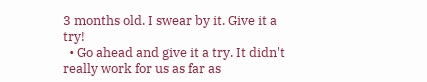3 months old. I swear by it. Give it a try!
  • Go ahead and give it a try. It didn't really work for us as far as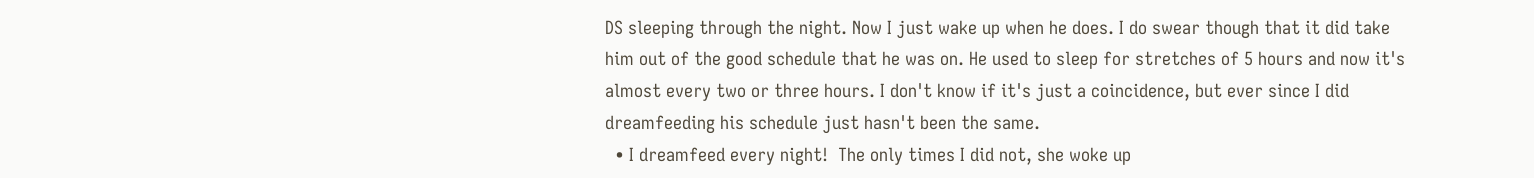DS sleeping through the night. Now I just wake up when he does. I do swear though that it did take him out of the good schedule that he was on. He used to sleep for stretches of 5 hours and now it's almost every two or three hours. I don't know if it's just a coincidence, but ever since I did dreamfeeding his schedule just hasn't been the same.
  • I dreamfeed every night!  The only times I did not, she woke up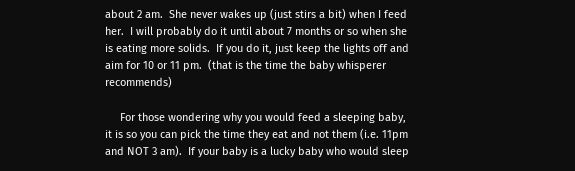about 2 am.  She never wakes up (just stirs a bit) when I feed her.  I will probably do it until about 7 months or so when she is eating more solids.  If you do it, just keep the lights off and aim for 10 or 11 pm.  (that is the time the baby whisperer recommends)

     For those wondering why you would feed a sleeping baby, it is so you can pick the time they eat and not them (i.e. 11pm and NOT 3 am).  If your baby is a lucky baby who would sleep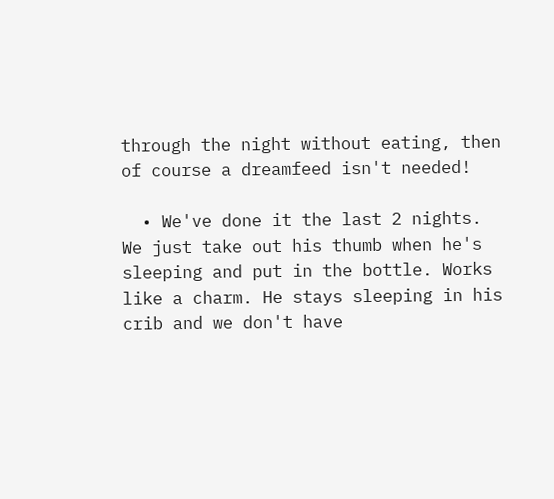through the night without eating, then of course a dreamfeed isn't needed!

  • We've done it the last 2 nights. We just take out his thumb when he's sleeping and put in the bottle. Works like a charm. He stays sleeping in his crib and we don't have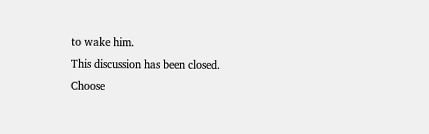to wake him.
This discussion has been closed.
Choose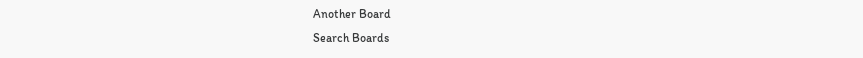Another Board
Search Boards